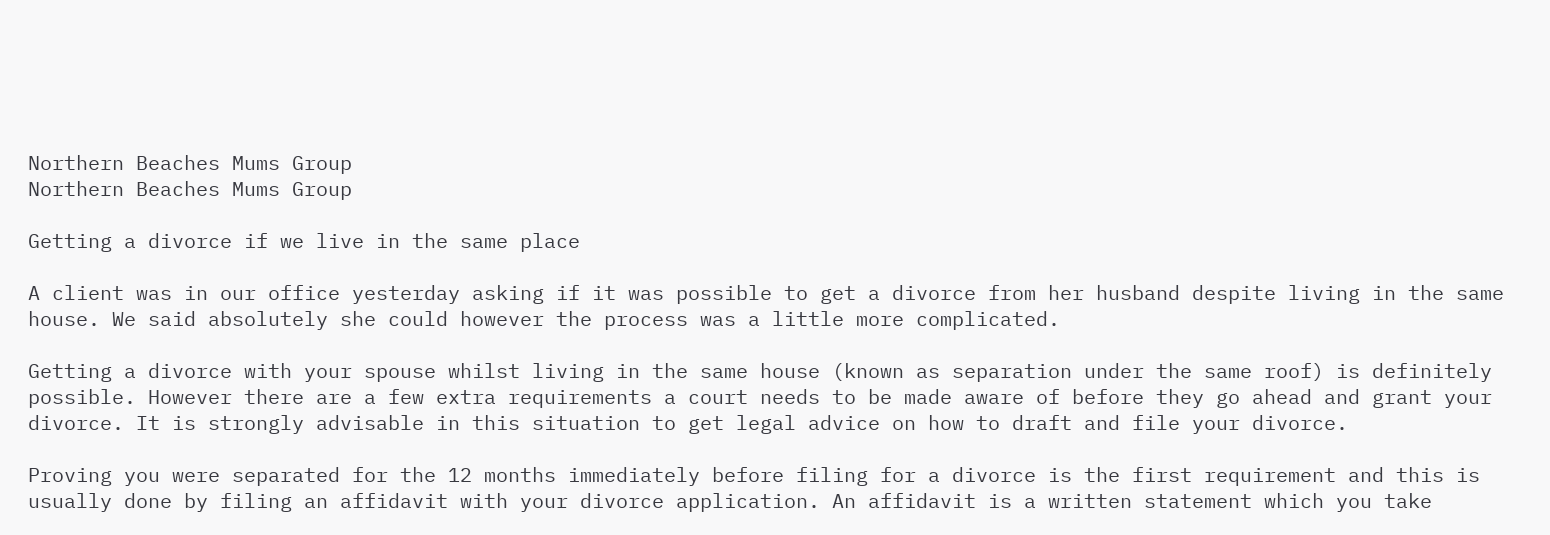Northern Beaches Mums Group
Northern Beaches Mums Group

Getting a divorce if we live in the same place

A client was in our office yesterday asking if it was possible to get a divorce from her husband despite living in the same house. We said absolutely she could however the process was a little more complicated.

Getting a divorce with your spouse whilst living in the same house (known as separation under the same roof) is definitely possible. However there are a few extra requirements a court needs to be made aware of before they go ahead and grant your divorce. It is strongly advisable in this situation to get legal advice on how to draft and file your divorce.

Proving you were separated for the 12 months immediately before filing for a divorce is the first requirement and this is usually done by filing an affidavit with your divorce application. An affidavit is a written statement which you take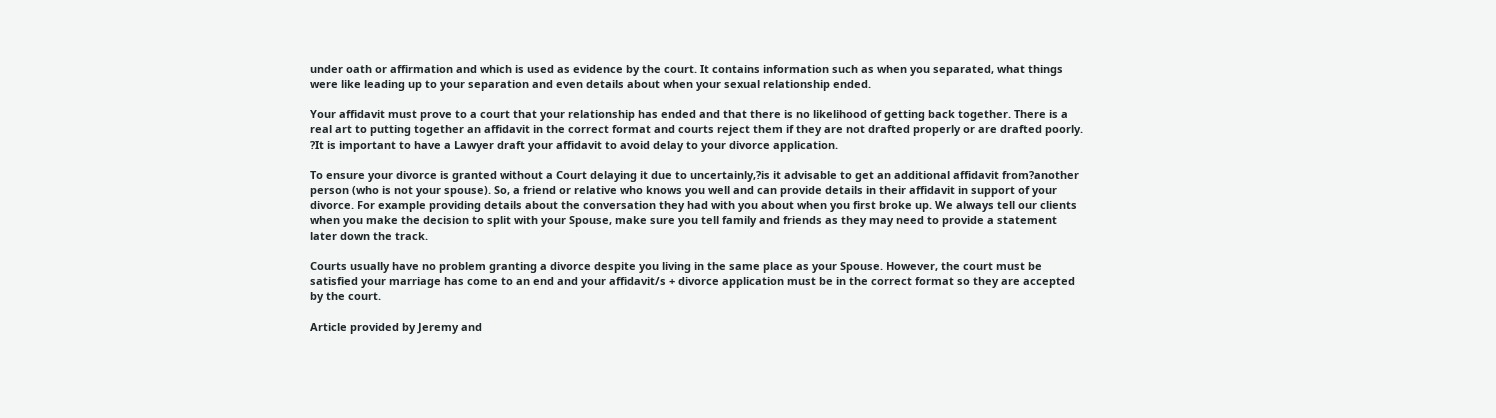under oath or affirmation and which is used as evidence by the court. It contains information such as when you separated, what things were like leading up to your separation and even details about when your sexual relationship ended.

Your affidavit must prove to a court that your relationship has ended and that there is no likelihood of getting back together. There is a real art to putting together an affidavit in the correct format and courts reject them if they are not drafted properly or are drafted poorly. ?It is important to have a Lawyer draft your affidavit to avoid delay to your divorce application.

To ensure your divorce is granted without a Court delaying it due to uncertainly,?is it advisable to get an additional affidavit from?another person (who is not your spouse). So, a friend or relative who knows you well and can provide details in their affidavit in support of your divorce. For example providing details about the conversation they had with you about when you first broke up. We always tell our clients when you make the decision to split with your Spouse, make sure you tell family and friends as they may need to provide a statement later down the track.

Courts usually have no problem granting a divorce despite you living in the same place as your Spouse. However, the court must be satisfied your marriage has come to an end and your affidavit/s + divorce application must be in the correct format so they are accepted by the court.

Article provided by Jeremy and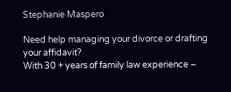Stephanie Maspero

Need help managing your divorce or drafting your affidavit?
With 30 + years of family law experience –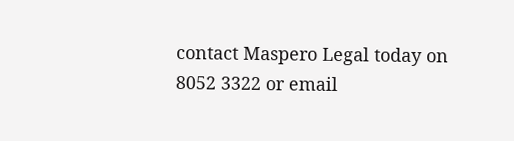contact Maspero Legal today on 8052 3322 or email